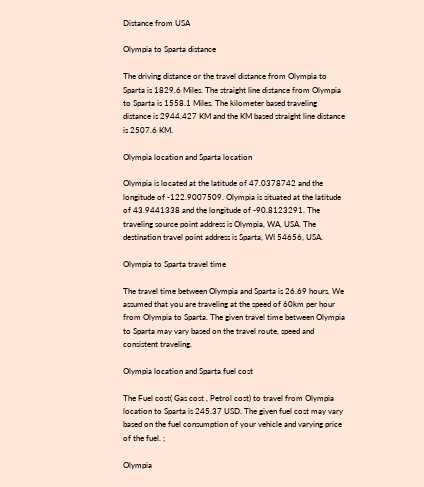Distance from USA

Olympia to Sparta distance

The driving distance or the travel distance from Olympia to Sparta is 1829.6 Miles. The straight line distance from Olympia to Sparta is 1558.1 Miles. The kilometer based traveling distance is 2944.427 KM and the KM based straight line distance is 2507.6 KM.

Olympia location and Sparta location

Olympia is located at the latitude of 47.0378742 and the longitude of -122.9007509. Olympia is situated at the latitude of 43.9441338 and the longitude of -90.8123291. The traveling source point address is Olympia, WA, USA. The destination travel point address is Sparta, WI 54656, USA.

Olympia to Sparta travel time

The travel time between Olympia and Sparta is 26.69 hours. We assumed that you are traveling at the speed of 60km per hour from Olympia to Sparta. The given travel time between Olympia to Sparta may vary based on the travel route, speed and consistent traveling.

Olympia location and Sparta fuel cost

The Fuel cost( Gas cost , Petrol cost) to travel from Olympia location to Sparta is 245.37 USD. The given fuel cost may vary based on the fuel consumption of your vehicle and varying price of the fuel. ;

Olympia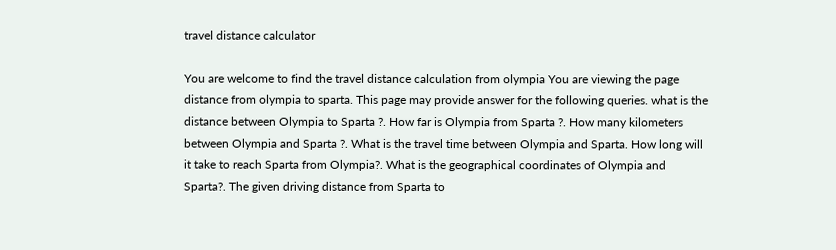travel distance calculator

You are welcome to find the travel distance calculation from olympia You are viewing the page distance from olympia to sparta. This page may provide answer for the following queries. what is the distance between Olympia to Sparta ?. How far is Olympia from Sparta ?. How many kilometers between Olympia and Sparta ?. What is the travel time between Olympia and Sparta. How long will it take to reach Sparta from Olympia?. What is the geographical coordinates of Olympia and Sparta?. The given driving distance from Sparta to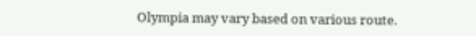Olympia may vary based on various route.